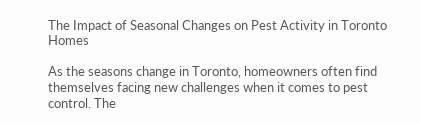The Impact of Seasonal Changes on Pest Activity in Toronto Homes

As the seasons change in Toronto, homeowners often find themselves facing new challenges when it comes to pest control. The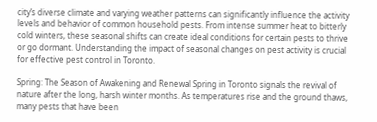city’s diverse climate and varying weather patterns can significantly influence the activity levels and behavior of common household pests. From intense summer heat to bitterly cold winters, these seasonal shifts can create ideal conditions for certain pests to thrive or go dormant. Understanding the impact of seasonal changes on pest activity is crucial for effective pest control in Toronto.

Spring: The Season of Awakening and Renewal Spring in Toronto signals the revival of nature after the long, harsh winter months. As temperatures rise and the ground thaws, many pests that have been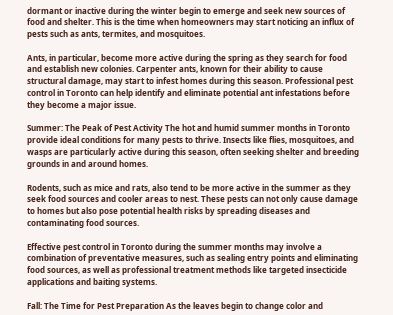dormant or inactive during the winter begin to emerge and seek new sources of food and shelter. This is the time when homeowners may start noticing an influx of pests such as ants, termites, and mosquitoes.

Ants, in particular, become more active during the spring as they search for food and establish new colonies. Carpenter ants, known for their ability to cause structural damage, may start to infest homes during this season. Professional pest control in Toronto can help identify and eliminate potential ant infestations before they become a major issue.

Summer: The Peak of Pest Activity The hot and humid summer months in Toronto provide ideal conditions for many pests to thrive. Insects like flies, mosquitoes, and wasps are particularly active during this season, often seeking shelter and breeding grounds in and around homes.

Rodents, such as mice and rats, also tend to be more active in the summer as they seek food sources and cooler areas to nest. These pests can not only cause damage to homes but also pose potential health risks by spreading diseases and contaminating food sources.

Effective pest control in Toronto during the summer months may involve a combination of preventative measures, such as sealing entry points and eliminating food sources, as well as professional treatment methods like targeted insecticide applications and baiting systems.

Fall: The Time for Pest Preparation As the leaves begin to change color and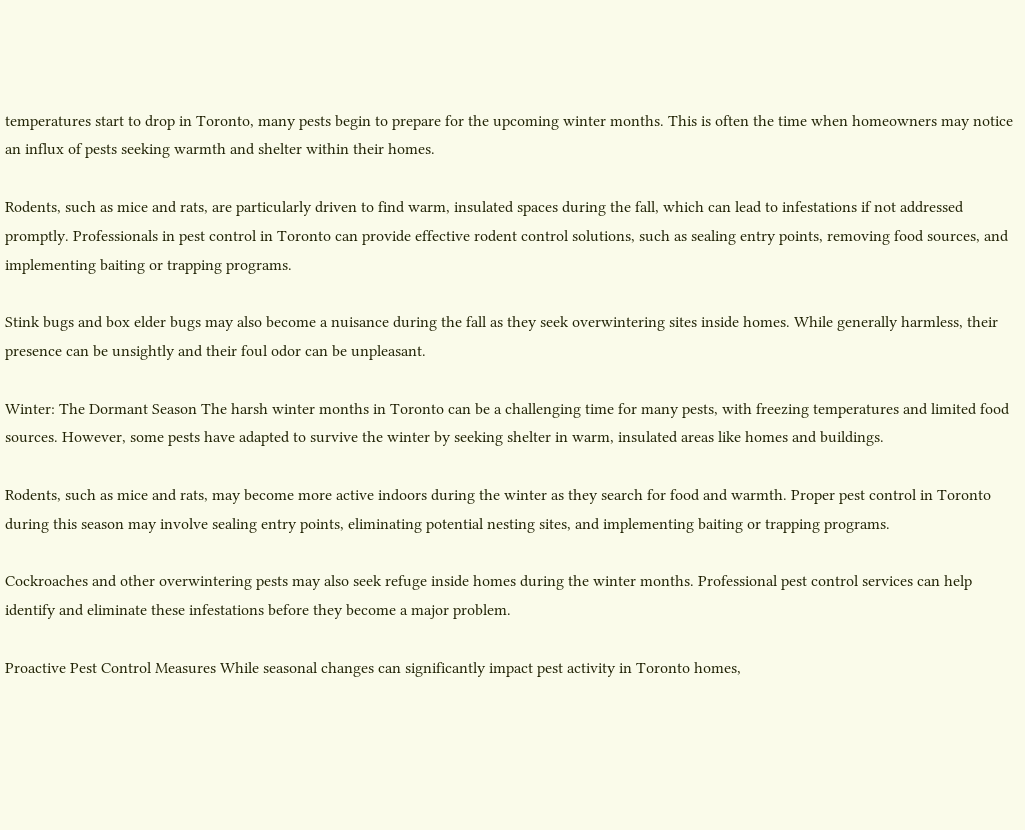temperatures start to drop in Toronto, many pests begin to prepare for the upcoming winter months. This is often the time when homeowners may notice an influx of pests seeking warmth and shelter within their homes.

Rodents, such as mice and rats, are particularly driven to find warm, insulated spaces during the fall, which can lead to infestations if not addressed promptly. Professionals in pest control in Toronto can provide effective rodent control solutions, such as sealing entry points, removing food sources, and implementing baiting or trapping programs.

Stink bugs and box elder bugs may also become a nuisance during the fall as they seek overwintering sites inside homes. While generally harmless, their presence can be unsightly and their foul odor can be unpleasant.

Winter: The Dormant Season The harsh winter months in Toronto can be a challenging time for many pests, with freezing temperatures and limited food sources. However, some pests have adapted to survive the winter by seeking shelter in warm, insulated areas like homes and buildings.

Rodents, such as mice and rats, may become more active indoors during the winter as they search for food and warmth. Proper pest control in Toronto during this season may involve sealing entry points, eliminating potential nesting sites, and implementing baiting or trapping programs.

Cockroaches and other overwintering pests may also seek refuge inside homes during the winter months. Professional pest control services can help identify and eliminate these infestations before they become a major problem.

Proactive Pest Control Measures While seasonal changes can significantly impact pest activity in Toronto homes,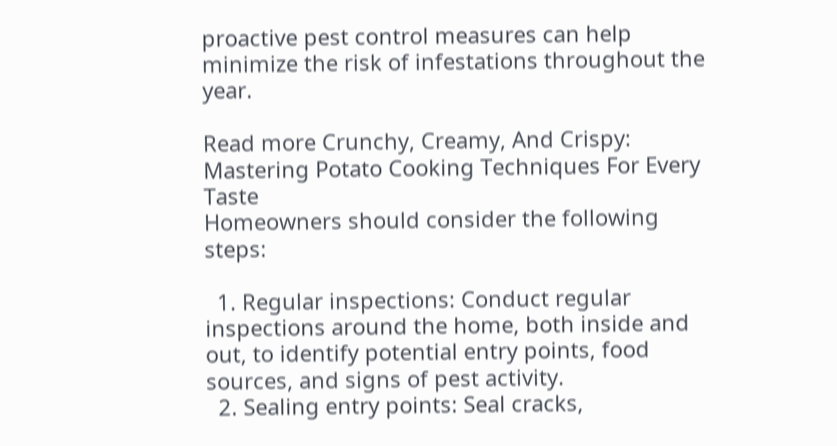proactive pest control measures can help minimize the risk of infestations throughout the year.

Read more Crunchy, Creamy, And Crispy: Mastering Potato Cooking Techniques For Every Taste
Homeowners should consider the following steps:

  1. Regular inspections: Conduct regular inspections around the home, both inside and out, to identify potential entry points, food sources, and signs of pest activity.
  2. Sealing entry points: Seal cracks,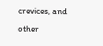crevices, and other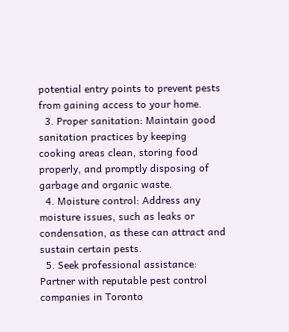potential entry points to prevent pests from gaining access to your home.
  3. Proper sanitation: Maintain good sanitation practices by keeping cooking areas clean, storing food properly, and promptly disposing of garbage and organic waste.
  4. Moisture control: Address any moisture issues, such as leaks or condensation, as these can attract and sustain certain pests.
  5. Seek professional assistance: Partner with reputable pest control companies in Toronto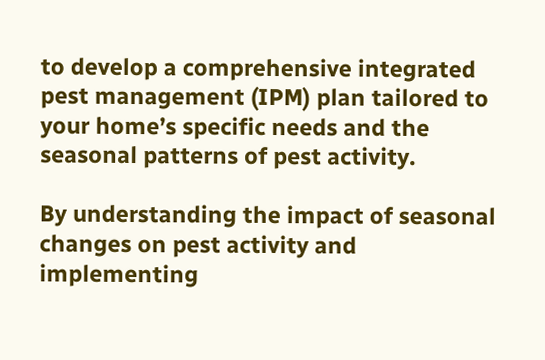to develop a comprehensive integrated pest management (IPM) plan tailored to your home’s specific needs and the seasonal patterns of pest activity.

By understanding the impact of seasonal changes on pest activity and implementing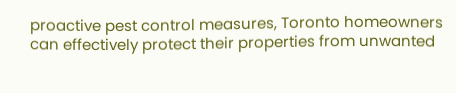proactive pest control measures, Toronto homeowners can effectively protect their properties from unwanted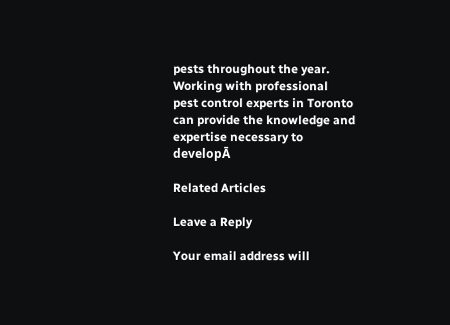pests throughout the year. Working with professional pest control experts in Toronto can provide the knowledge and expertise necessary to developĀ

Related Articles

Leave a Reply

Your email address will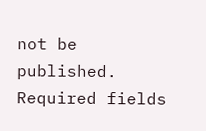not be published. Required fields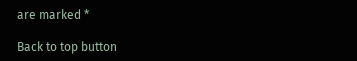are marked *

Back to top button